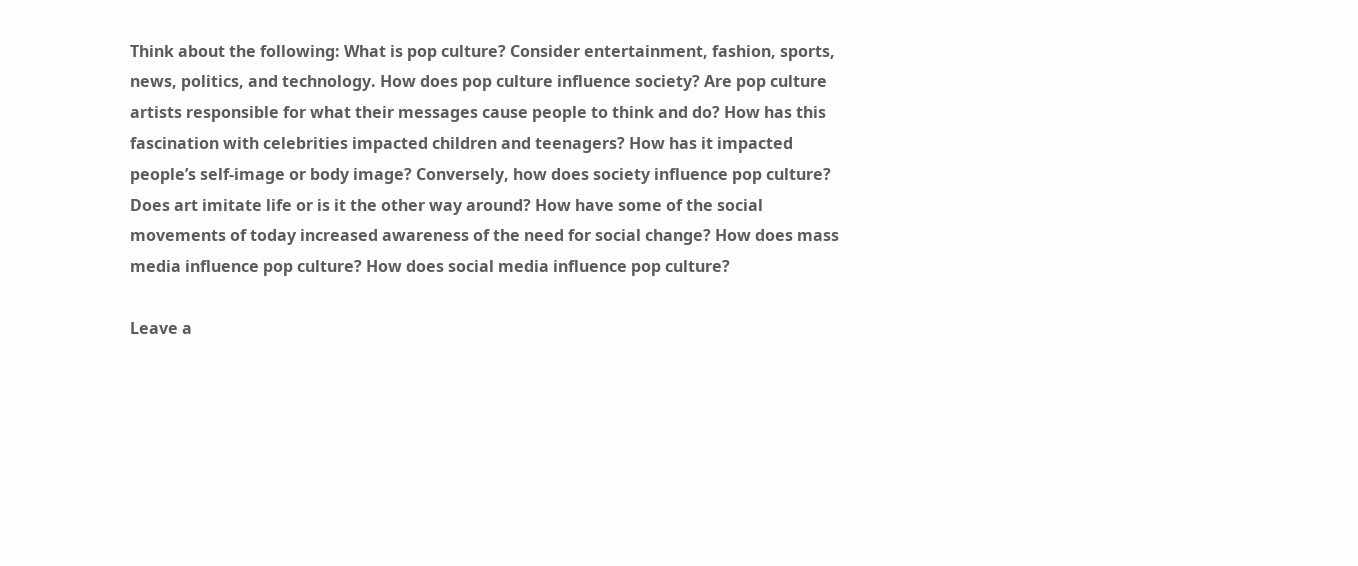Think about the following: What is pop culture? Consider entertainment, fashion, sports, news, politics, and technology. How does pop culture influence society? Are pop culture artists responsible for what their messages cause people to think and do? How has this fascination with celebrities impacted children and teenagers? How has it impacted people’s self-image or body image? Conversely, how does society influence pop culture? Does art imitate life or is it the other way around? How have some of the social movements of today increased awareness of the need for social change? How does mass media influence pop culture? How does social media influence pop culture?

Leave a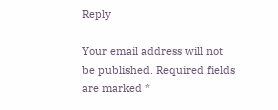Reply

Your email address will not be published. Required fields are marked *